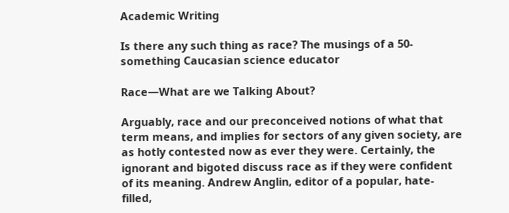Academic Writing

Is there any such thing as race? The musings of a 50-something Caucasian science educator

Race—What are we Talking About?

Arguably, race and our preconceived notions of what that term means, and implies for sectors of any given society, are as hotly contested now as ever they were. Certainly, the ignorant and bigoted discuss race as if they were confident of its meaning. Andrew Anglin, editor of a popular, hate-filled,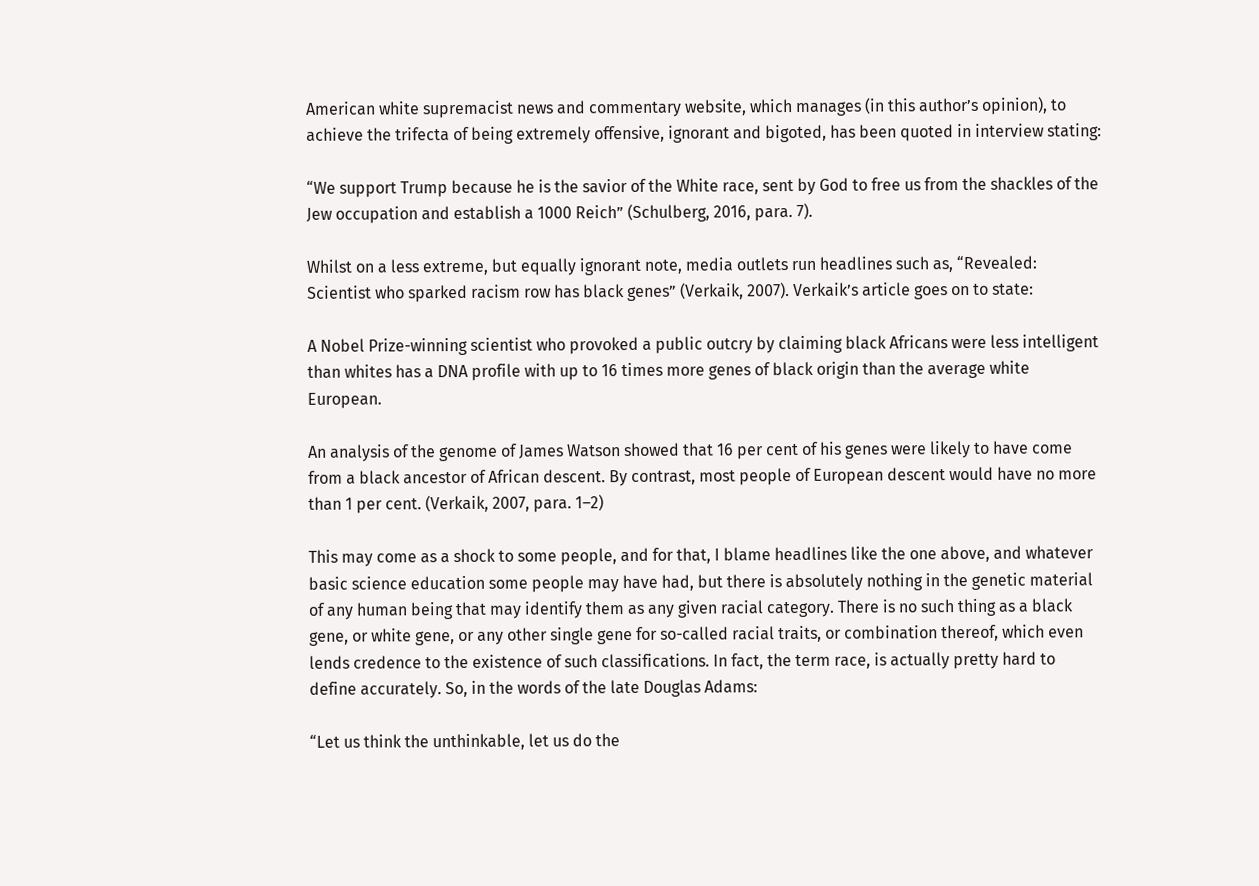American white supremacist news and commentary website, which manages (in this author’s opinion), to achieve the trifecta of being extremely offensive, ignorant and bigoted, has been quoted in interview stating:

“We support Trump because he is the savior of the White race, sent by God to free us from the shackles of the Jew occupation and establish a 1000 Reich” (Schulberg, 2016, para. 7).

Whilst on a less extreme, but equally ignorant note, media outlets run headlines such as, “Revealed: Scientist who sparked racism row has black genes” (Verkaik, 2007). Verkaik’s article goes on to state:

A Nobel Prize-winning scientist who provoked a public outcry by claiming black Africans were less intelligent than whites has a DNA profile with up to 16 times more genes of black origin than the average white European.

An analysis of the genome of James Watson showed that 16 per cent of his genes were likely to have come from a black ancestor of African descent. By contrast, most people of European descent would have no more than 1 per cent. (Verkaik, 2007, para. 1–2)

This may come as a shock to some people, and for that, I blame headlines like the one above, and whatever basic science education some people may have had, but there is absolutely nothing in the genetic material of any human being that may identify them as any given racial category. There is no such thing as a black gene, or white gene, or any other single gene for so-called racial traits, or combination thereof, which even lends credence to the existence of such classifications. In fact, the term race, is actually pretty hard to define accurately. So, in the words of the late Douglas Adams:

“Let us think the unthinkable, let us do the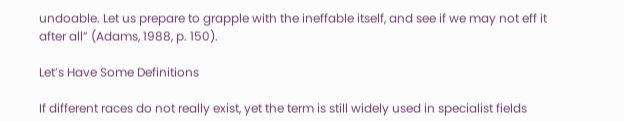undoable. Let us prepare to grapple with the ineffable itself, and see if we may not eff it after all” (Adams, 1988, p. 150).

Let’s Have Some Definitions

If different races do not really exist, yet the term is still widely used in specialist fields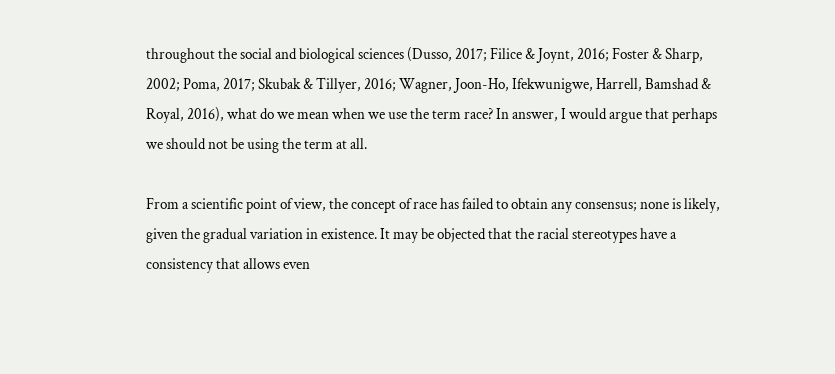throughout the social and biological sciences (Dusso, 2017; Filice & Joynt, 2016; Foster & Sharp, 2002; Poma, 2017; Skubak & Tillyer, 2016; Wagner, Joon-Ho, Ifekwunigwe, Harrell, Bamshad & Royal, 2016), what do we mean when we use the term race? In answer, I would argue that perhaps we should not be using the term at all.

From a scientific point of view, the concept of race has failed to obtain any consensus; none is likely, given the gradual variation in existence. It may be objected that the racial stereotypes have a consistency that allows even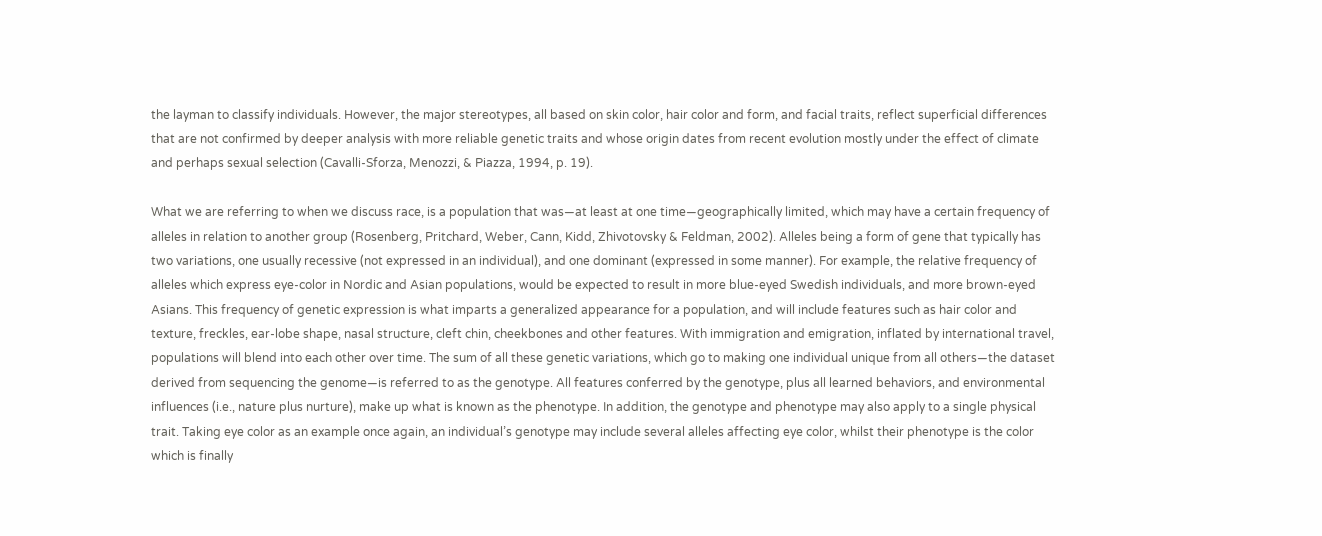the layman to classify individuals. However, the major stereotypes, all based on skin color, hair color and form, and facial traits, reflect superficial differences that are not confirmed by deeper analysis with more reliable genetic traits and whose origin dates from recent evolution mostly under the effect of climate and perhaps sexual selection (Cavalli-Sforza, Menozzi, & Piazza, 1994, p. 19).

What we are referring to when we discuss race, is a population that was—at least at one time—geographically limited, which may have a certain frequency of alleles in relation to another group (Rosenberg, Pritchard, Weber, Cann, Kidd, Zhivotovsky & Feldman, 2002). Alleles being a form of gene that typically has two variations, one usually recessive (not expressed in an individual), and one dominant (expressed in some manner). For example, the relative frequency of alleles which express eye-color in Nordic and Asian populations, would be expected to result in more blue-eyed Swedish individuals, and more brown-eyed Asians. This frequency of genetic expression is what imparts a generalized appearance for a population, and will include features such as hair color and texture, freckles, ear-lobe shape, nasal structure, cleft chin, cheekbones and other features. With immigration and emigration, inflated by international travel, populations will blend into each other over time. The sum of all these genetic variations, which go to making one individual unique from all others—the dataset derived from sequencing the genome—is referred to as the genotype. All features conferred by the genotype, plus all learned behaviors, and environmental influences (i.e., nature plus nurture), make up what is known as the phenotype. In addition, the genotype and phenotype may also apply to a single physical trait. Taking eye color as an example once again, an individual’s genotype may include several alleles affecting eye color, whilst their phenotype is the color which is finally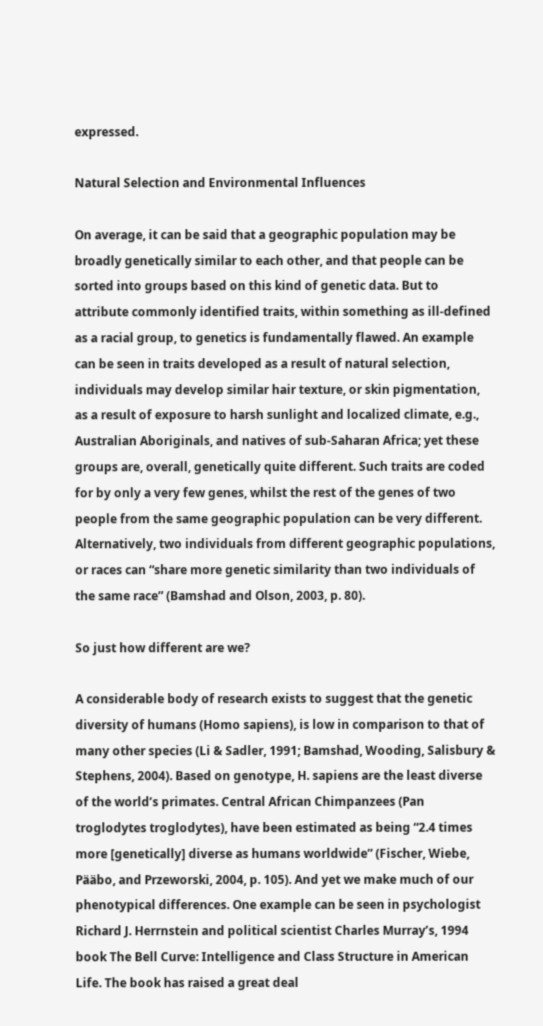expressed.

Natural Selection and Environmental Influences

On average, it can be said that a geographic population may be broadly genetically similar to each other, and that people can be sorted into groups based on this kind of genetic data. But to attribute commonly identified traits, within something as ill-defined as a racial group, to genetics is fundamentally flawed. An example can be seen in traits developed as a result of natural selection, individuals may develop similar hair texture, or skin pigmentation, as a result of exposure to harsh sunlight and localized climate, e.g., Australian Aboriginals, and natives of sub-Saharan Africa; yet these groups are, overall, genetically quite different. Such traits are coded for by only a very few genes, whilst the rest of the genes of two people from the same geographic population can be very different. Alternatively, two individuals from different geographic populations, or races can “share more genetic similarity than two individuals of the same race” (Bamshad and Olson, 2003, p. 80).

So just how different are we?

A considerable body of research exists to suggest that the genetic diversity of humans (Homo sapiens), is low in comparison to that of many other species (Li & Sadler, 1991; Bamshad, Wooding, Salisbury & Stephens, 2004). Based on genotype, H. sapiens are the least diverse of the world’s primates. Central African Chimpanzees (Pan troglodytes troglodytes), have been estimated as being “2.4 times more [genetically] diverse as humans worldwide” (Fischer, Wiebe, Pääbo, and Przeworski, 2004, p. 105). And yet we make much of our phenotypical differences. One example can be seen in psychologist Richard J. Herrnstein and political scientist Charles Murray’s, 1994 book The Bell Curve: Intelligence and Class Structure in American Life. The book has raised a great deal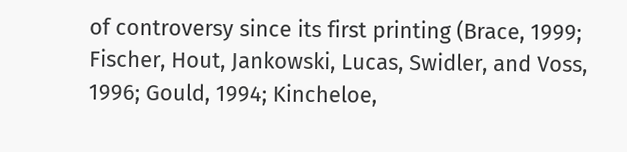of controversy since its first printing (Brace, 1999; Fischer, Hout, Jankowski, Lucas, Swidler, and Voss, 1996; Gould, 1994; Kincheloe,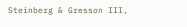Steinberg & Gresson III,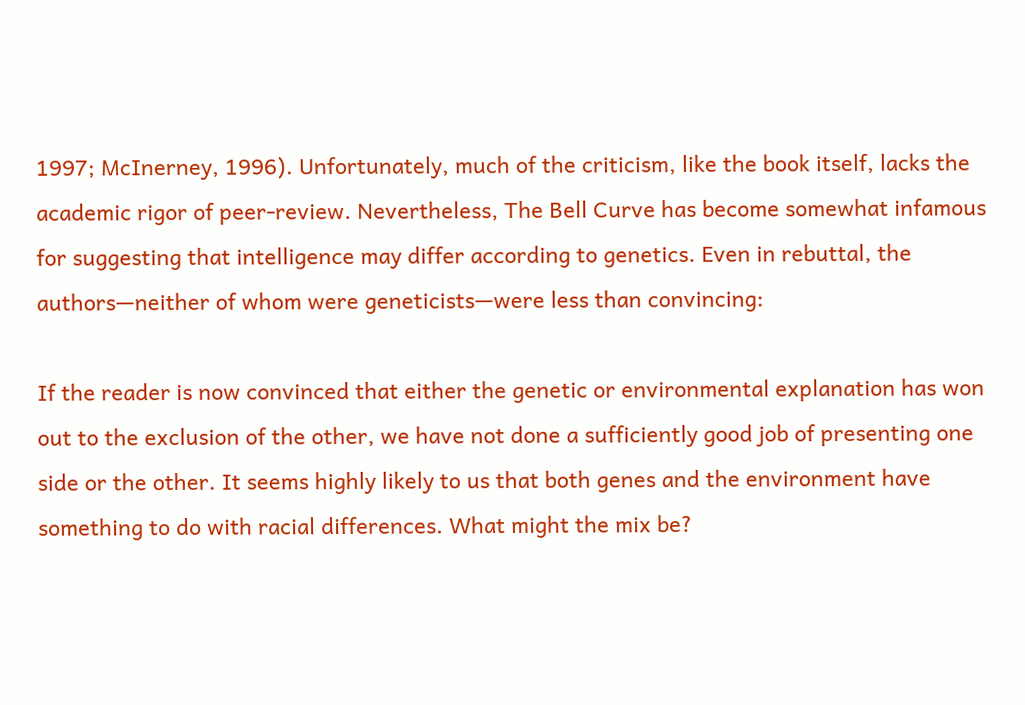1997; McInerney, 1996). Unfortunately, much of the criticism, like the book itself, lacks the academic rigor of peer-review. Nevertheless, The Bell Curve has become somewhat infamous for suggesting that intelligence may differ according to genetics. Even in rebuttal, the authors—neither of whom were geneticists—were less than convincing:

If the reader is now convinced that either the genetic or environmental explanation has won out to the exclusion of the other, we have not done a sufficiently good job of presenting one side or the other. It seems highly likely to us that both genes and the environment have something to do with racial differences. What might the mix be?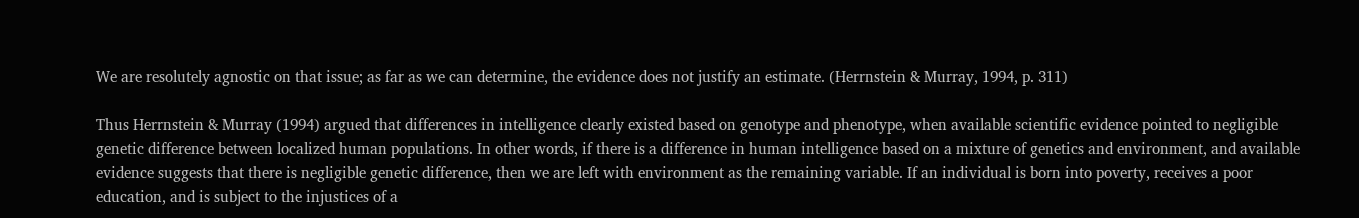We are resolutely agnostic on that issue; as far as we can determine, the evidence does not justify an estimate. (Herrnstein & Murray, 1994, p. 311)

Thus Herrnstein & Murray (1994) argued that differences in intelligence clearly existed based on genotype and phenotype, when available scientific evidence pointed to negligible genetic difference between localized human populations. In other words, if there is a difference in human intelligence based on a mixture of genetics and environment, and available evidence suggests that there is negligible genetic difference, then we are left with environment as the remaining variable. If an individual is born into poverty, receives a poor education, and is subject to the injustices of a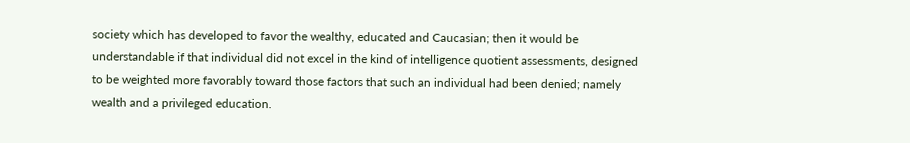society which has developed to favor the wealthy, educated and Caucasian; then it would be understandable if that individual did not excel in the kind of intelligence quotient assessments, designed to be weighted more favorably toward those factors that such an individual had been denied; namely wealth and a privileged education.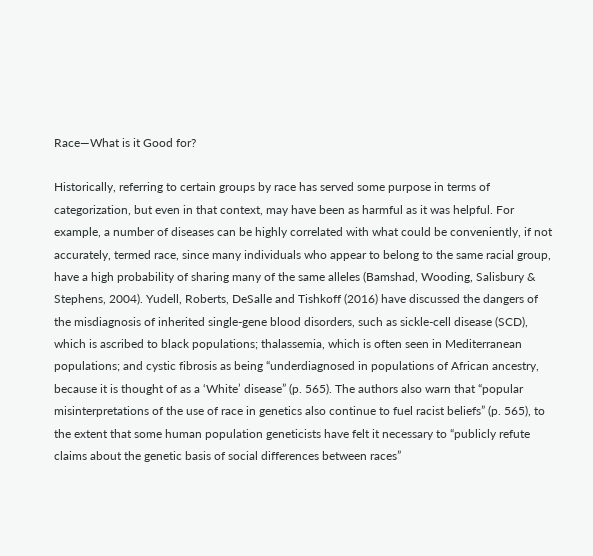Race—What is it Good for?

Historically, referring to certain groups by race has served some purpose in terms of categorization, but even in that context, may have been as harmful as it was helpful. For example, a number of diseases can be highly correlated with what could be conveniently, if not accurately, termed race, since many individuals who appear to belong to the same racial group, have a high probability of sharing many of the same alleles (Bamshad, Wooding, Salisbury & Stephens, 2004). Yudell, Roberts, DeSalle and Tishkoff (2016) have discussed the dangers of the misdiagnosis of inherited single-gene blood disorders, such as sickle-cell disease (SCD), which is ascribed to black populations; thalassemia, which is often seen in Mediterranean populations; and cystic fibrosis as being “underdiagnosed in populations of African ancestry, because it is thought of as a ‘White’ disease” (p. 565). The authors also warn that “popular misinterpretations of the use of race in genetics also continue to fuel racist beliefs” (p. 565), to the extent that some human population geneticists have felt it necessary to “publicly refute claims about the genetic basis of social differences between races”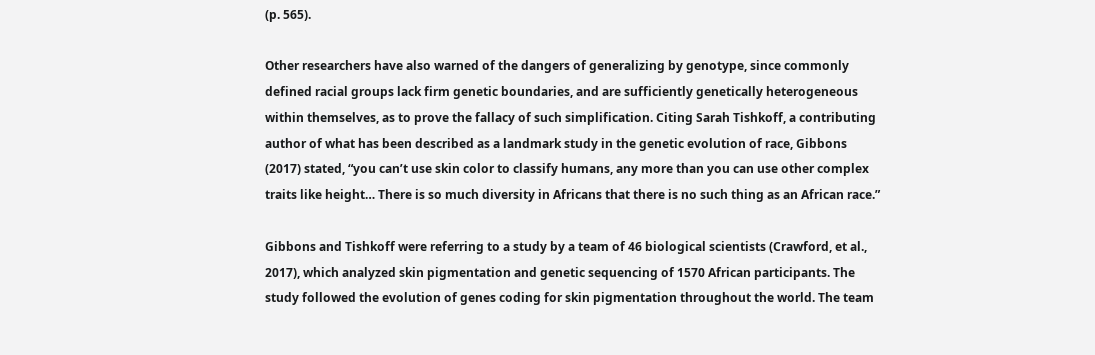(p. 565).

Other researchers have also warned of the dangers of generalizing by genotype, since commonly defined racial groups lack firm genetic boundaries, and are sufficiently genetically heterogeneous within themselves, as to prove the fallacy of such simplification. Citing Sarah Tishkoff, a contributing author of what has been described as a landmark study in the genetic evolution of race, Gibbons (2017) stated, “you can’t use skin color to classify humans, any more than you can use other complex traits like height… There is so much diversity in Africans that there is no such thing as an African race.”

Gibbons and Tishkoff were referring to a study by a team of 46 biological scientists (Crawford, et al., 2017), which analyzed skin pigmentation and genetic sequencing of 1570 African participants. The study followed the evolution of genes coding for skin pigmentation throughout the world. The team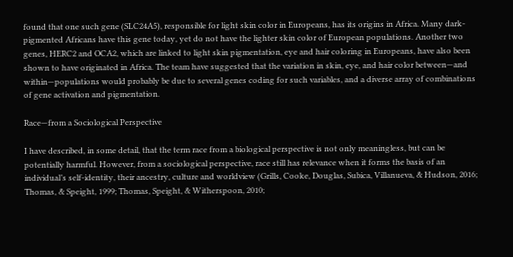found that one such gene (SLC24A5), responsible for light skin color in Europeans, has its origins in Africa. Many dark-pigmented Africans have this gene today, yet do not have the lighter skin color of European populations. Another two genes, HERC2 and OCA2, which are linked to light skin pigmentation, eye and hair coloring in Europeans, have also been shown to have originated in Africa. The team have suggested that the variation in skin, eye, and hair color between—and within—populations would probably be due to several genes coding for such variables, and a diverse array of combinations of gene activation and pigmentation.

Race—from a Sociological Perspective

I have described, in some detail, that the term race from a biological perspective is not only meaningless, but can be potentially harmful. However, from a sociological perspective, race still has relevance when it forms the basis of an individual’s self-identity, their ancestry, culture and worldview (Grills, Cooke, Douglas, Subica, Villanueva, & Hudson, 2016; Thomas, & Speight, 1999; Thomas, Speight, & Witherspoon, 2010;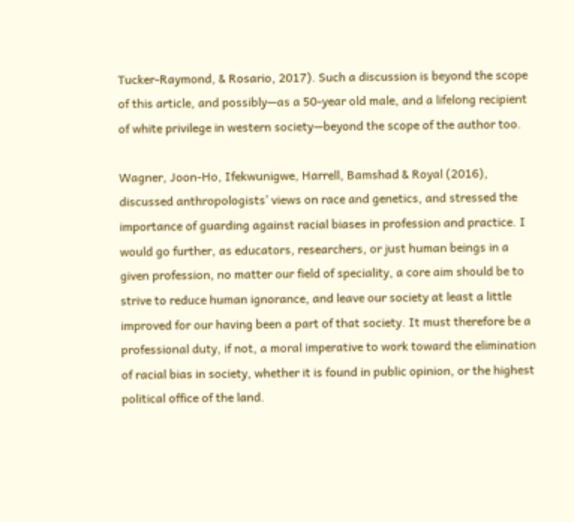Tucker-Raymond, & Rosario, 2017). Such a discussion is beyond the scope of this article, and possibly—as a 50-year old male, and a lifelong recipient of white privilege in western society—beyond the scope of the author too.

Wagner, Joon-Ho, Ifekwunigwe, Harrell, Bamshad & Royal (2016), discussed anthropologists’ views on race and genetics, and stressed the importance of guarding against racial biases in profession and practice. I would go further, as educators, researchers, or just human beings in a given profession, no matter our field of speciality, a core aim should be to strive to reduce human ignorance, and leave our society at least a little improved for our having been a part of that society. It must therefore be a professional duty, if not, a moral imperative to work toward the elimination of racial bias in society, whether it is found in public opinion, or the highest political office of the land.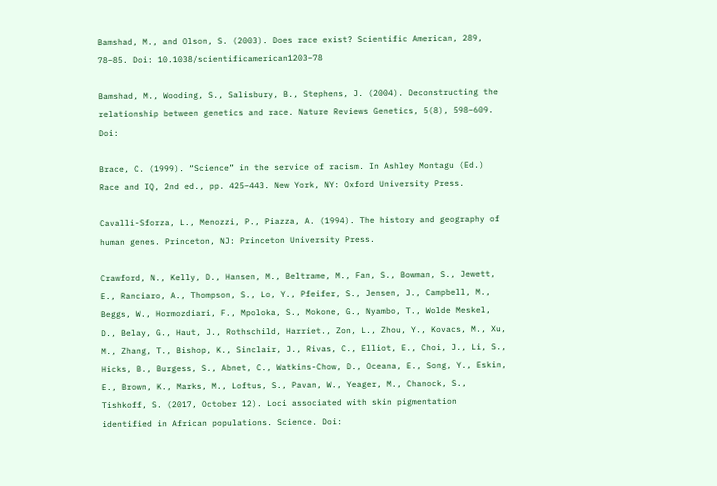Bamshad, M., and Olson, S. (2003). Does race exist? Scientific American, 289, 78–85. Doi: 10.1038/scientificamerican1203–78

Bamshad, M., Wooding, S., Salisbury, B., Stephens, J. (2004). Deconstructing the relationship between genetics and race. Nature Reviews Genetics, 5(8), 598–609. Doi:

Brace, C. (1999). “Science” in the service of racism. In Ashley Montagu (Ed.) Race and IQ, 2nd ed., pp. 425–443. New York, NY: Oxford University Press.

Cavalli-Sforza, L., Menozzi, P., Piazza, A. (1994). The history and geography of human genes. Princeton, NJ: Princeton University Press.

Crawford, N., Kelly, D., Hansen, M., Beltrame, M., Fan, S., Bowman, S., Jewett, E., Ranciaro, A., Thompson, S., Lo, Y., Pfeifer, S., Jensen, J., Campbell, M., Beggs, W., Hormozdiari, F., Mpoloka, S., Mokone, G., Nyambo, T., Wolde Meskel, D., Belay, G., Haut, J., Rothschild, Harriet., Zon, L., Zhou, Y., Kovacs, M., Xu, M., Zhang, T., Bishop, K., Sinclair, J., Rivas, C., Elliot, E., Choi, J., Li, S., Hicks, B., Burgess, S., Abnet, C., Watkins-Chow, D., Oceana, E., Song, Y., Eskin, E., Brown, K., Marks, M., Loftus, S., Pavan, W., Yeager, M., Chanock, S., Tishkoff, S. (2017, October 12). Loci associated with skin pigmentation identified in African populations. Science. Doi: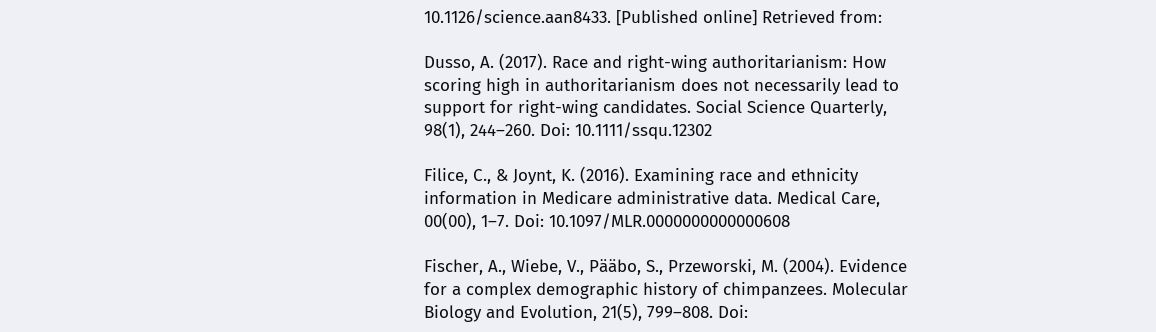10.1126/science.aan8433. [Published online] Retrieved from:

Dusso, A. (2017). Race and right-wing authoritarianism: How scoring high in authoritarianism does not necessarily lead to support for right-wing candidates. Social Science Quarterly, 98(1), 244–260. Doi: 10.1111/ssqu.12302

Filice, C., & Joynt, K. (2016). Examining race and ethnicity information in Medicare administrative data. Medical Care, 00(00), 1–7. Doi: 10.1097/MLR.0000000000000608

Fischer, A., Wiebe, V., Pääbo, S., Przeworski, M. (2004). Evidence for a complex demographic history of chimpanzees. Molecular Biology and Evolution, 21(5), 799–808. Doi: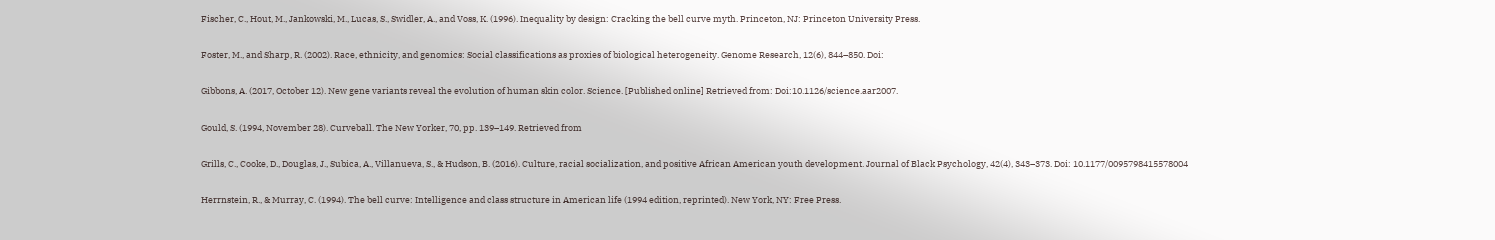Fischer, C., Hout, M., Jankowski, M., Lucas, S., Swidler, A., and Voss, K. (1996). Inequality by design: Cracking the bell curve myth. Princeton, NJ: Princeton University Press.

Foster, M., and Sharp, R. (2002). Race, ethnicity, and genomics: Social classifications as proxies of biological heterogeneity. Genome Research, 12(6), 844–850. Doi:

Gibbons, A. (2017, October 12). New gene variants reveal the evolution of human skin color. Science. [Published online] Retrieved from: Doi:10.1126/science.aar2007.

Gould, S. (1994, November 28). Curveball. The New Yorker, 70, pp. 139–149. Retrieved from

Grills, C., Cooke, D., Douglas, J., Subica, A., Villanueva, S., & Hudson, B. (2016). Culture, racial socialization, and positive African American youth development. Journal of Black Psychology, 42(4), 343–373. Doi: 10.1177/0095798415578004

Herrnstein, R., & Murray, C. (1994). The bell curve: Intelligence and class structure in American life (1994 edition, reprinted). New York, NY: Free Press.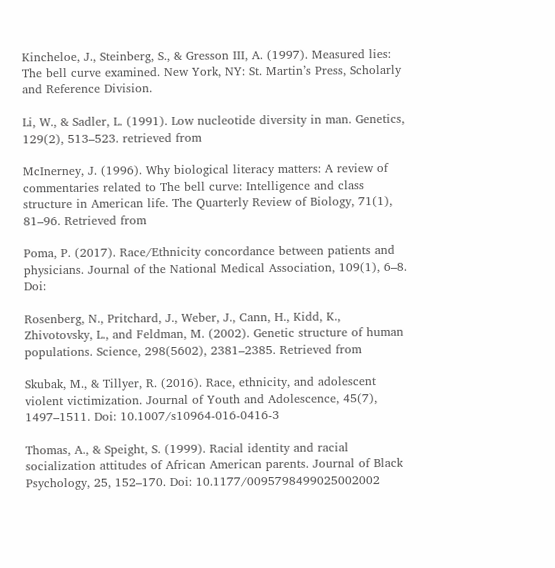Kincheloe, J., Steinberg, S., & Gresson III, A. (1997). Measured lies: The bell curve examined. New York, NY: St. Martin’s Press, Scholarly and Reference Division.

Li, W., & Sadler, L. (1991). Low nucleotide diversity in man. Genetics, 129(2), 513–523. retrieved from

McInerney, J. (1996). Why biological literacy matters: A review of commentaries related to The bell curve: Intelligence and class structure in American life. The Quarterly Review of Biology, 71(1), 81–96. Retrieved from

Poma, P. (2017). Race/Ethnicity concordance between patients and physicians. Journal of the National Medical Association, 109(1), 6–8. Doi:

Rosenberg, N., Pritchard, J., Weber, J., Cann, H., Kidd, K., Zhivotovsky, L., and Feldman, M. (2002). Genetic structure of human populations. Science, 298(5602), 2381–2385. Retrieved from

Skubak, M., & Tillyer, R. (2016). Race, ethnicity, and adolescent violent victimization. Journal of Youth and Adolescence, 45(7), 1497–1511. Doi: 10.1007/s10964-016-0416-3

Thomas, A., & Speight, S. (1999). Racial identity and racial socialization attitudes of African American parents. Journal of Black Psychology, 25, 152–170. Doi: 10.1177/0095798499025002002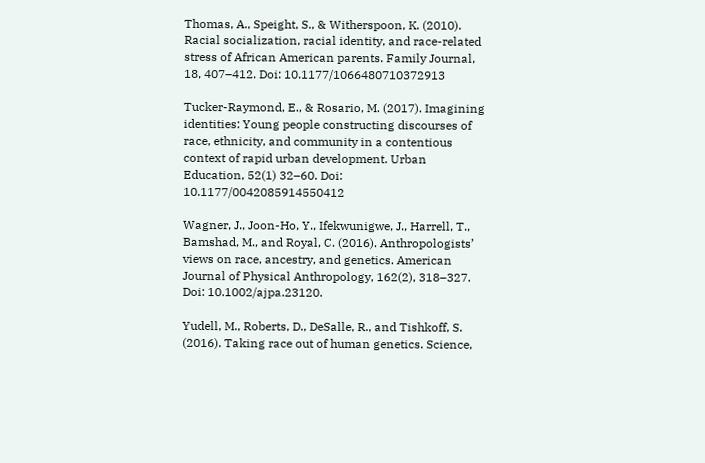Thomas, A., Speight, S., & Witherspoon, K. (2010). Racial socialization, racial identity, and race-related stress of African American parents. Family Journal, 18, 407–412. Doi: 10.1177/1066480710372913

Tucker-Raymond, E., & Rosario, M. (2017). Imagining identities: Young people constructing discourses of race, ethnicity, and community in a contentious context of rapid urban development. Urban Education, 52(1) 32–60. Doi: 10.1177/0042085914550412

Wagner, J., Joon-Ho, Y., Ifekwunigwe, J., Harrell, T., Bamshad, M., and Royal, C. (2016). Anthropologists’ views on race, ancestry, and genetics. American Journal of Physical Anthropology, 162(2), 318–327. Doi: 10.1002/ajpa.23120.

Yudell, M., Roberts, D., DeSalle, R., and Tishkoff, S. (2016). Taking race out of human genetics. Science,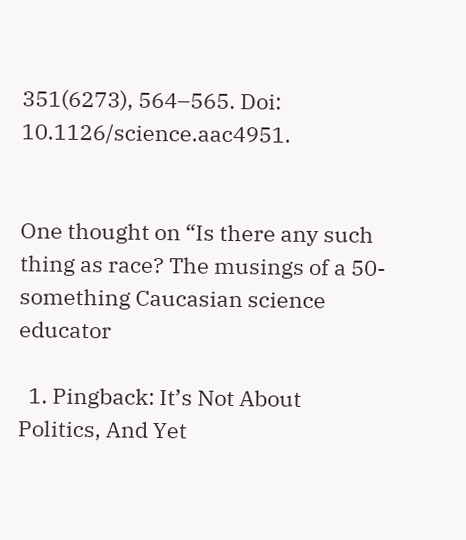351(6273), 564–565. Doi: 10.1126/science.aac4951.


One thought on “Is there any such thing as race? The musings of a 50-something Caucasian science educator

  1. Pingback: It’s Not About Politics, And Yet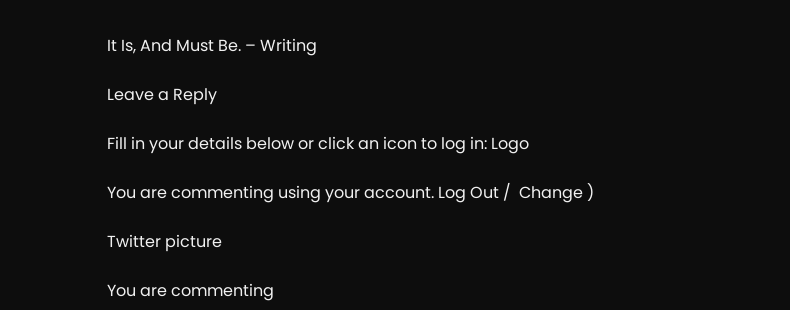It Is, And Must Be. – Writing

Leave a Reply

Fill in your details below or click an icon to log in: Logo

You are commenting using your account. Log Out /  Change )

Twitter picture

You are commenting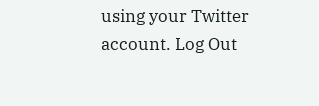using your Twitter account. Log Out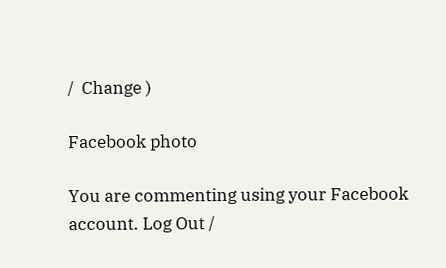/  Change )

Facebook photo

You are commenting using your Facebook account. Log Out /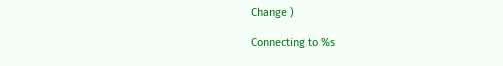Change )

Connecting to %s